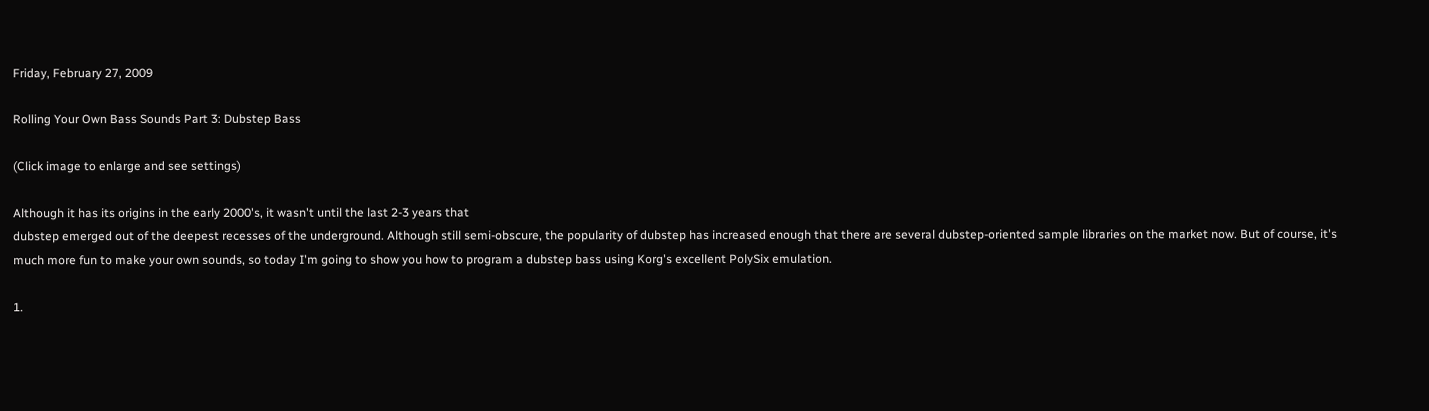Friday, February 27, 2009

Rolling Your Own Bass Sounds Part 3: Dubstep Bass

(Click image to enlarge and see settings)

Although it has its origins in the early 2000's, it wasn't until the last 2-3 years that
dubstep emerged out of the deepest recesses of the underground. Although still semi-obscure, the popularity of dubstep has increased enough that there are several dubstep-oriented sample libraries on the market now. But of course, it's much more fun to make your own sounds, so today I'm going to show you how to program a dubstep bass using Korg's excellent PolySix emulation.

1.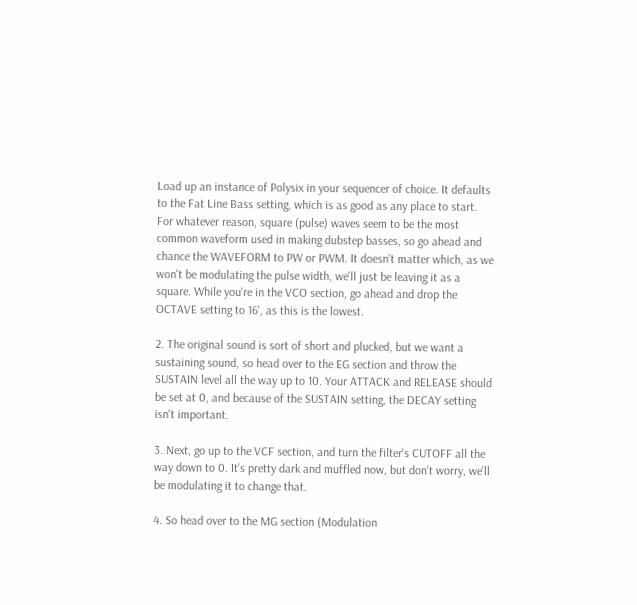Load up an instance of Polysix in your sequencer of choice. It defaults to the Fat Line Bass setting, which is as good as any place to start. For whatever reason, square (pulse) waves seem to be the most common waveform used in making dubstep basses, so go ahead and chance the WAVEFORM to PW or PWM. It doesn't matter which, as we won't be modulating the pulse width, we'll just be leaving it as a square. While you're in the VCO section, go ahead and drop the OCTAVE setting to 16', as this is the lowest.

2. The original sound is sort of short and plucked, but we want a sustaining sound, so head over to the EG section and throw the SUSTAIN level all the way up to 10. Your ATTACK and RELEASE should be set at 0, and because of the SUSTAIN setting, the DECAY setting isn't important.

3. Next, go up to the VCF section, and turn the filter's CUTOFF all the way down to 0. It's pretty dark and muffled now, but don't worry, we'll be modulating it to change that.

4. So head over to the MG section (Modulation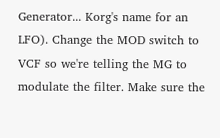Generator... Korg's name for an LFO). Change the MOD switch to VCF so we're telling the MG to modulate the filter. Make sure the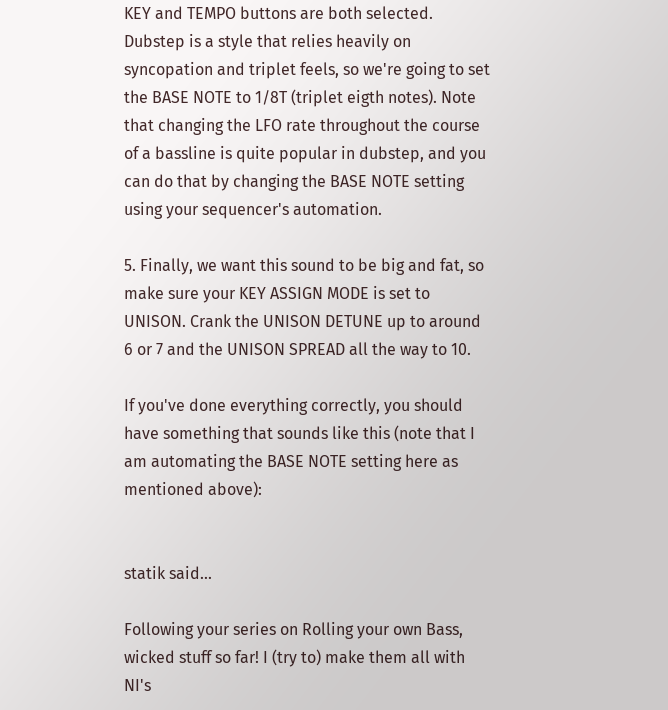KEY and TEMPO buttons are both selected. Dubstep is a style that relies heavily on syncopation and triplet feels, so we're going to set the BASE NOTE to 1/8T (triplet eigth notes). Note that changing the LFO rate throughout the course of a bassline is quite popular in dubstep, and you can do that by changing the BASE NOTE setting using your sequencer's automation.

5. Finally, we want this sound to be big and fat, so make sure your KEY ASSIGN MODE is set to UNISON. Crank the UNISON DETUNE up to around 6 or 7 and the UNISON SPREAD all the way to 10.

If you've done everything correctly, you should have something that sounds like this (note that I am automating the BASE NOTE setting here as mentioned above):


statik said...

Following your series on Rolling your own Bass, wicked stuff so far! I (try to) make them all with NI's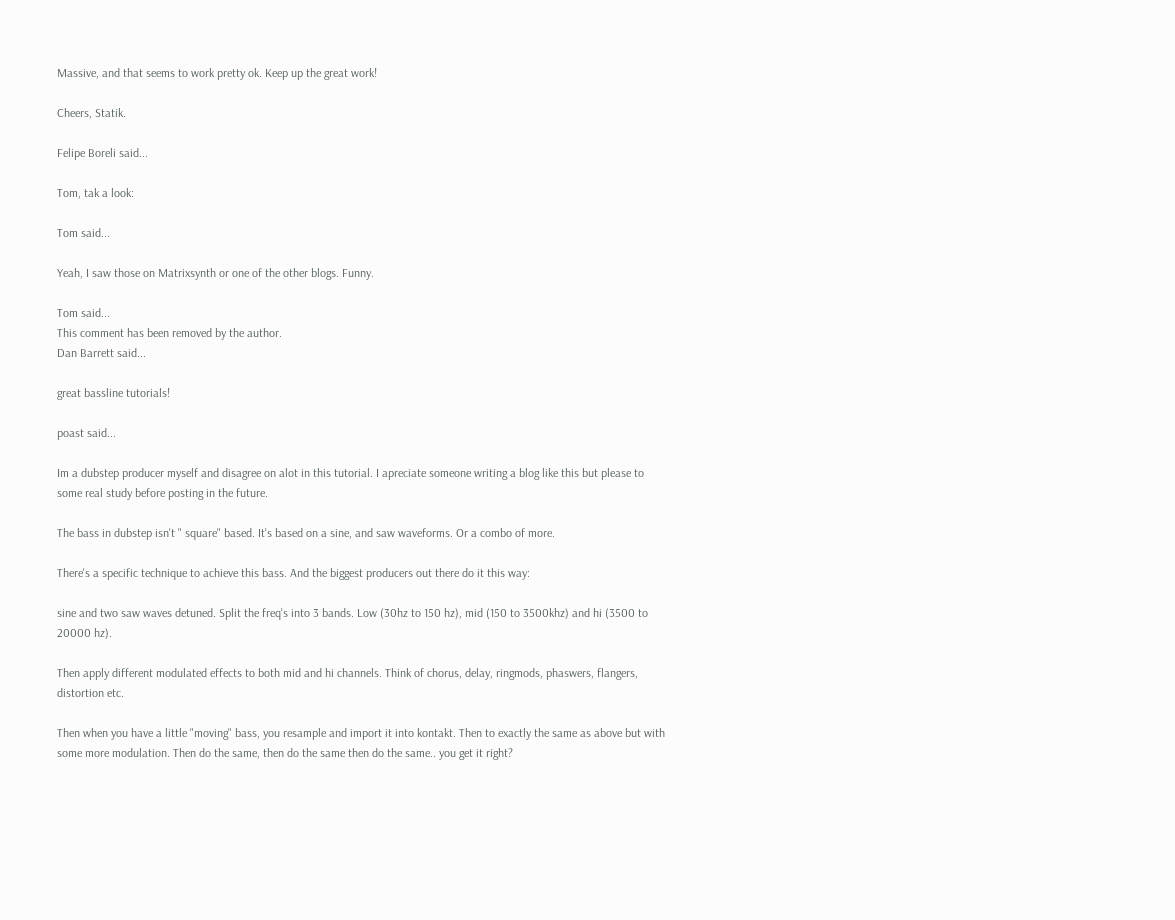Massive, and that seems to work pretty ok. Keep up the great work!

Cheers, Statik.

Felipe Boreli said...

Tom, tak a look:

Tom said...

Yeah, I saw those on Matrixsynth or one of the other blogs. Funny.

Tom said...
This comment has been removed by the author.
Dan Barrett said...

great bassline tutorials!

poast said...

Im a dubstep producer myself and disagree on alot in this tutorial. I apreciate someone writing a blog like this but please to some real study before posting in the future.

The bass in dubstep isn't " square" based. It's based on a sine, and saw waveforms. Or a combo of more.

There's a specific technique to achieve this bass. And the biggest producers out there do it this way:

sine and two saw waves detuned. Split the freq's into 3 bands. Low (30hz to 150 hz), mid (150 to 3500khz) and hi (3500 to 20000 hz).

Then apply different modulated effects to both mid and hi channels. Think of chorus, delay, ringmods, phaswers, flangers, distortion etc.

Then when you have a little "moving" bass, you resample and import it into kontakt. Then to exactly the same as above but with some more modulation. Then do the same, then do the same then do the same.. you get it right?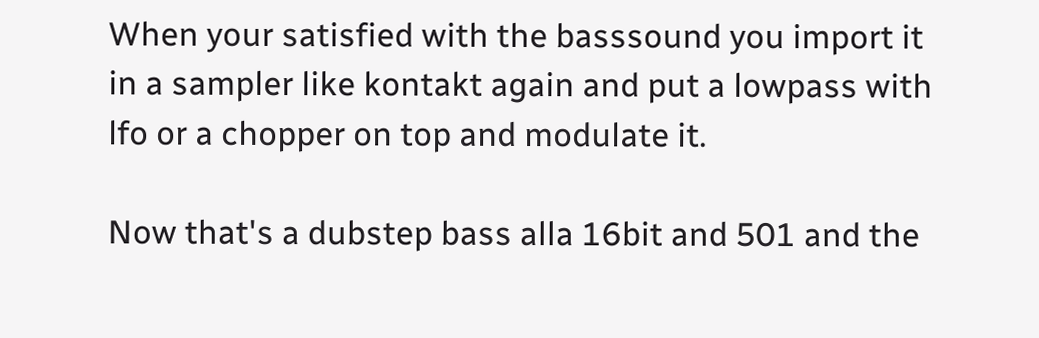When your satisfied with the basssound you import it in a sampler like kontakt again and put a lowpass with lfo or a chopper on top and modulate it.

Now that's a dubstep bass alla 16bit and 501 and the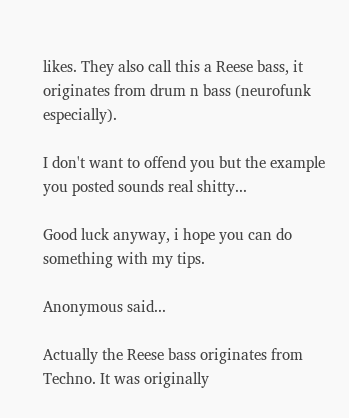likes. They also call this a Reese bass, it originates from drum n bass (neurofunk especially).

I don't want to offend you but the example you posted sounds real shitty...

Good luck anyway, i hope you can do something with my tips.

Anonymous said...

Actually the Reese bass originates from Techno. It was originally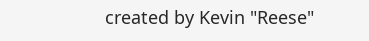created by Kevin "Reese"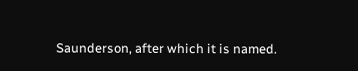Saunderson, after which it is named.